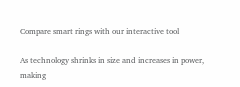Compare smart rings with our interactive tool

As technology shrinks in size and increases in power, making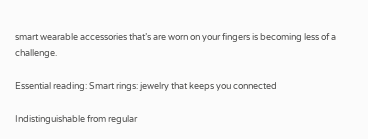smart wearable accessories that’s are worn on your fingers is becoming less of a challenge.

Essential reading: Smart rings: jewelry that keeps you connected

Indistinguishable from regular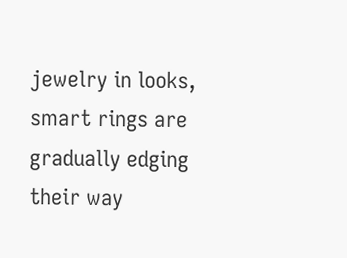jewelry in looks, smart rings are gradually edging their way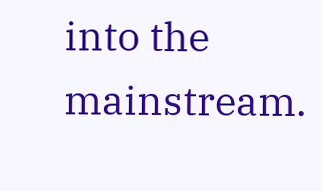into the mainstream.